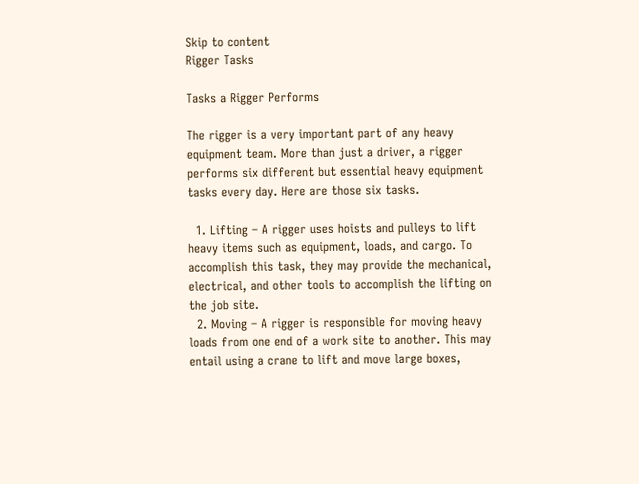Skip to content
Rigger Tasks

Tasks a Rigger Performs

The rigger is a very important part of any heavy equipment team. More than just a driver, a rigger performs six different but essential heavy equipment tasks every day. Here are those six tasks.

  1. Lifting – A rigger uses hoists and pulleys to lift heavy items such as equipment, loads, and cargo. To accomplish this task, they may provide the mechanical, electrical, and other tools to accomplish the lifting on the job site.
  2. Moving – A rigger is responsible for moving heavy loads from one end of a work site to another. This may entail using a crane to lift and move large boxes,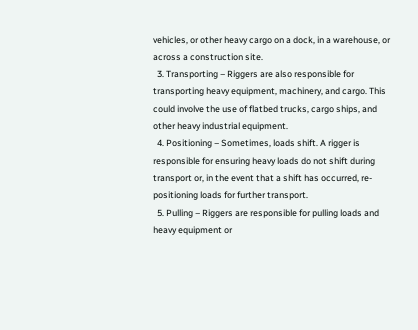vehicles, or other heavy cargo on a dock, in a warehouse, or across a construction site.
  3. Transporting – Riggers are also responsible for transporting heavy equipment, machinery, and cargo. This could involve the use of flatbed trucks, cargo ships, and other heavy industrial equipment.
  4. Positioning – Sometimes, loads shift. A rigger is responsible for ensuring heavy loads do not shift during transport or, in the event that a shift has occurred, re-positioning loads for further transport.
  5. Pulling – Riggers are responsible for pulling loads and heavy equipment or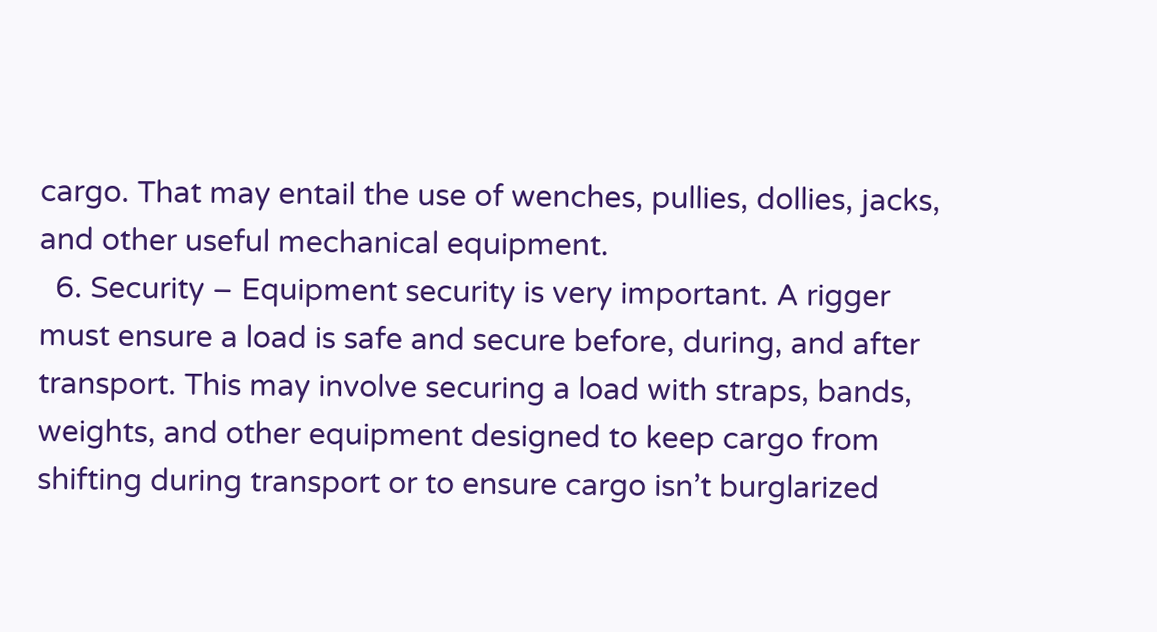cargo. That may entail the use of wenches, pullies, dollies, jacks, and other useful mechanical equipment.
  6. Security – Equipment security is very important. A rigger must ensure a load is safe and secure before, during, and after transport. This may involve securing a load with straps, bands, weights, and other equipment designed to keep cargo from shifting during transport or to ensure cargo isn’t burglarized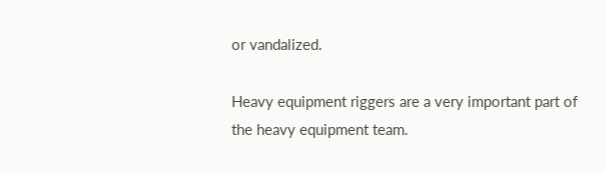or vandalized.

Heavy equipment riggers are a very important part of the heavy equipment team.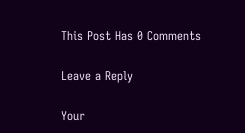This Post Has 0 Comments

Leave a Reply

Your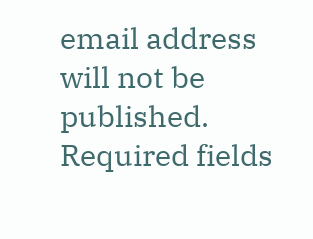email address will not be published. Required fields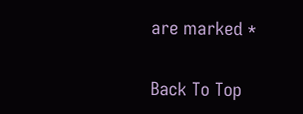are marked *

Back To Top